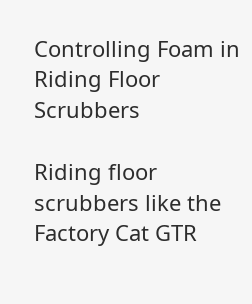Controlling Foam in Riding Floor Scrubbers

Riding floor scrubbers like the Factory Cat GTR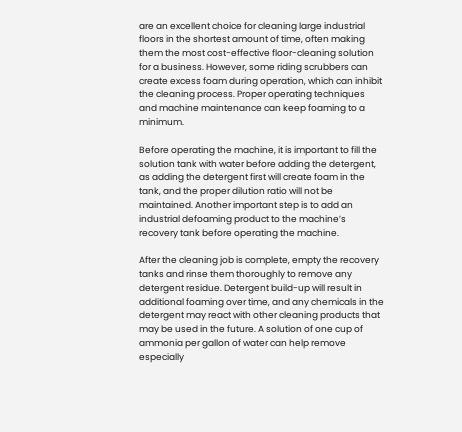are an excellent choice for cleaning large industrial floors in the shortest amount of time, often making them the most cost-effective floor-cleaning solution for a business. However, some riding scrubbers can create excess foam during operation, which can inhibit the cleaning process. Proper operating techniques and machine maintenance can keep foaming to a minimum.

Before operating the machine, it is important to fill the solution tank with water before adding the detergent, as adding the detergent first will create foam in the tank, and the proper dilution ratio will not be maintained. Another important step is to add an industrial defoaming product to the machine’s recovery tank before operating the machine.

After the cleaning job is complete, empty the recovery tanks and rinse them thoroughly to remove any detergent residue. Detergent build-up will result in additional foaming over time, and any chemicals in the detergent may react with other cleaning products that may be used in the future. A solution of one cup of ammonia per gallon of water can help remove especially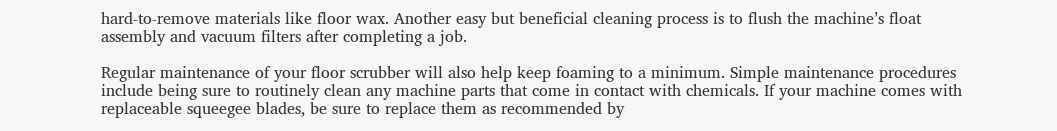hard-to-remove materials like floor wax. Another easy but beneficial cleaning process is to flush the machine’s float assembly and vacuum filters after completing a job.

Regular maintenance of your floor scrubber will also help keep foaming to a minimum. Simple maintenance procedures include being sure to routinely clean any machine parts that come in contact with chemicals. If your machine comes with replaceable squeegee blades, be sure to replace them as recommended by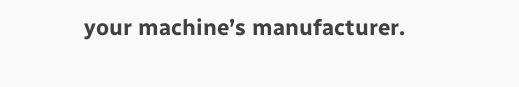your machine’s manufacturer.